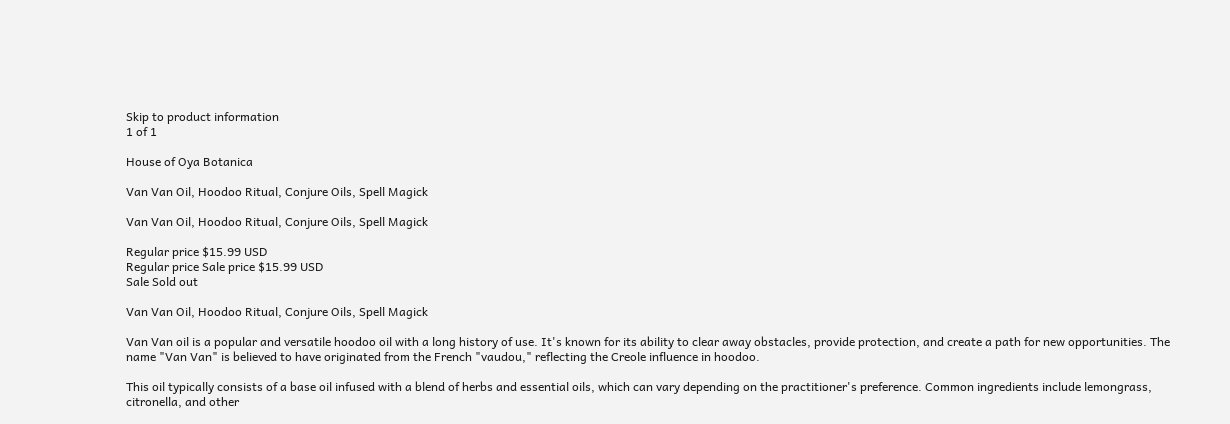Skip to product information
1 of 1

House of Oya Botanica

Van Van Oil, Hoodoo Ritual, Conjure Oils, Spell Magick

Van Van Oil, Hoodoo Ritual, Conjure Oils, Spell Magick

Regular price $15.99 USD
Regular price Sale price $15.99 USD
Sale Sold out

Van Van Oil, Hoodoo Ritual, Conjure Oils, Spell Magick

Van Van oil is a popular and versatile hoodoo oil with a long history of use. It's known for its ability to clear away obstacles, provide protection, and create a path for new opportunities. The name "Van Van" is believed to have originated from the French "vaudou," reflecting the Creole influence in hoodoo.

This oil typically consists of a base oil infused with a blend of herbs and essential oils, which can vary depending on the practitioner's preference. Common ingredients include lemongrass, citronella, and other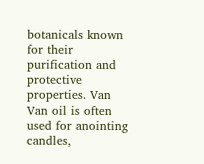botanicals known for their purification and protective properties. Van Van oil is often used for anointing candles,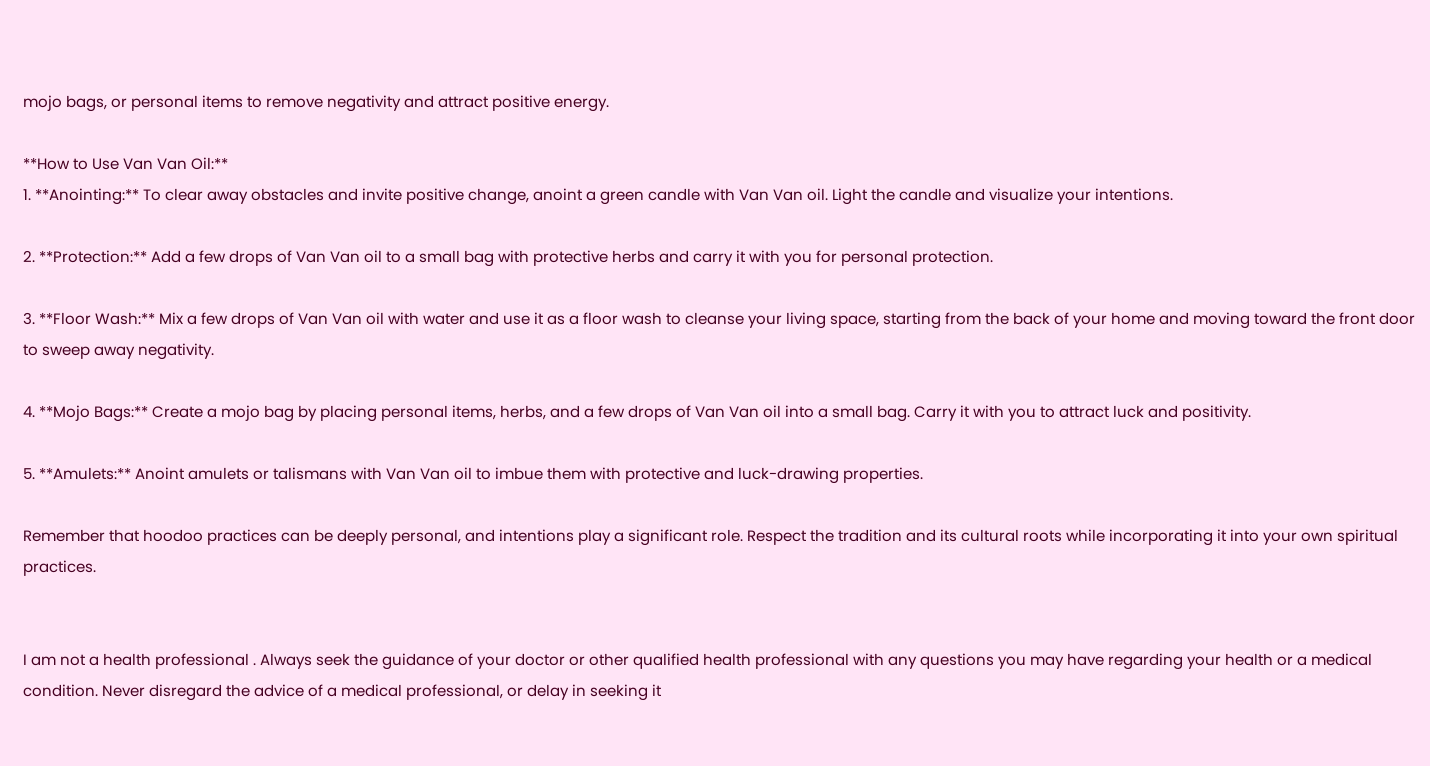mojo bags, or personal items to remove negativity and attract positive energy.

**How to Use Van Van Oil:**
1. **Anointing:** To clear away obstacles and invite positive change, anoint a green candle with Van Van oil. Light the candle and visualize your intentions.

2. **Protection:** Add a few drops of Van Van oil to a small bag with protective herbs and carry it with you for personal protection.

3. **Floor Wash:** Mix a few drops of Van Van oil with water and use it as a floor wash to cleanse your living space, starting from the back of your home and moving toward the front door to sweep away negativity.

4. **Mojo Bags:** Create a mojo bag by placing personal items, herbs, and a few drops of Van Van oil into a small bag. Carry it with you to attract luck and positivity.

5. **Amulets:** Anoint amulets or talismans with Van Van oil to imbue them with protective and luck-drawing properties.

Remember that hoodoo practices can be deeply personal, and intentions play a significant role. Respect the tradition and its cultural roots while incorporating it into your own spiritual practices.


I am not a health professional . Always seek the guidance of your doctor or other qualified health professional with any questions you may have regarding your health or a medical condition. Never disregard the advice of a medical professional, or delay in seeking it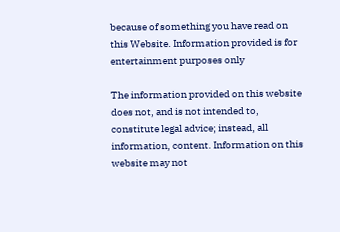because of something you have read on this Website. Information provided is for entertainment purposes only

The information provided on this website does not, and is not intended to, constitute legal advice; instead, all information, content. Information on this website may not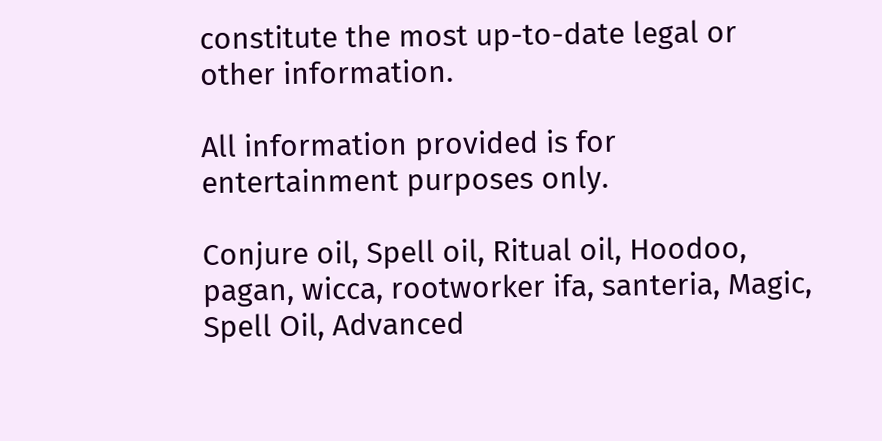constitute the most up-to-date legal or other information.

All information provided is for entertainment purposes only.

Conjure oil, Spell oil, Ritual oil, Hoodoo, pagan, wicca, rootworker ifa, santeria, Magic, Spell Oil, Advanced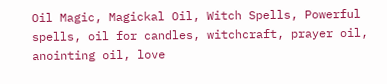Oil Magic, Magickal Oil, Witch Spells, Powerful spells, oil for candles, witchcraft, prayer oil, anointing oil, love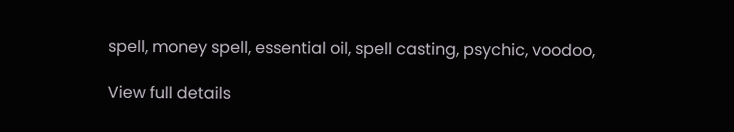spell, money spell, essential oil, spell casting, psychic, voodoo,

View full details